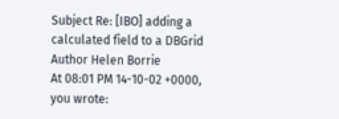Subject Re: [IBO] adding a calculated field to a DBGrid
Author Helen Borrie
At 08:01 PM 14-10-02 +0000, you wrote: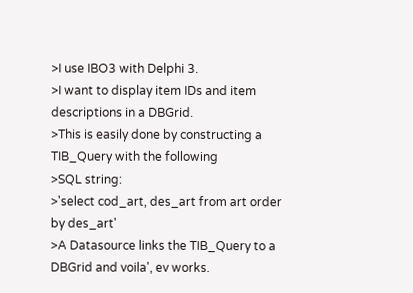>I use IBO3 with Delphi 3.
>I want to display item IDs and item descriptions in a DBGrid.
>This is easily done by constructing a TIB_Query with the following
>SQL string:
>'select cod_art, des_art from art order by des_art'
>A Datasource links the TIB_Query to a DBGrid and voila', ev works.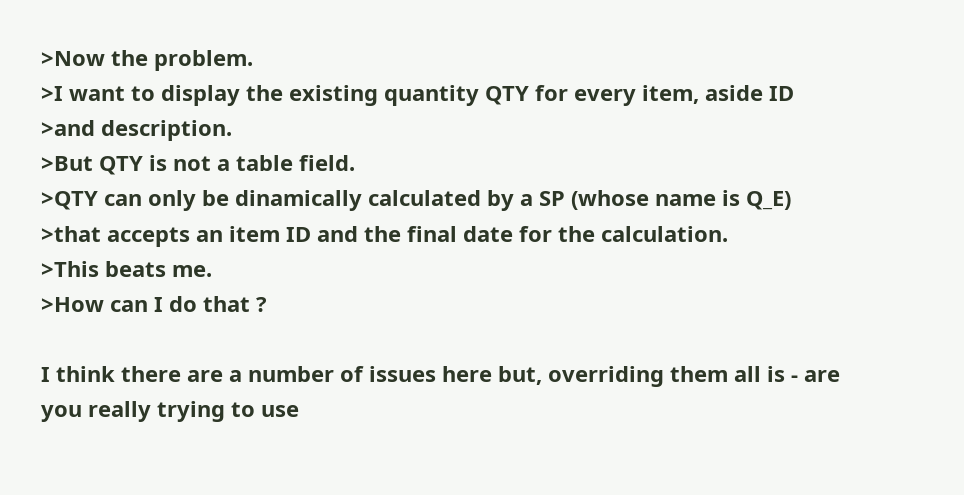>Now the problem.
>I want to display the existing quantity QTY for every item, aside ID
>and description.
>But QTY is not a table field.
>QTY can only be dinamically calculated by a SP (whose name is Q_E)
>that accepts an item ID and the final date for the calculation.
>This beats me.
>How can I do that ?

I think there are a number of issues here but, overriding them all is - are
you really trying to use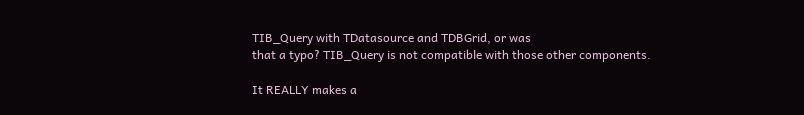TIB_Query with TDatasource and TDBGrid, or was
that a typo? TIB_Query is not compatible with those other components.

It REALLY makes a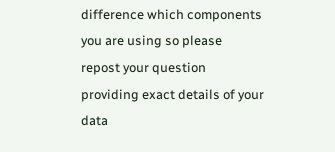difference which components you are using so please
repost your question providing exact details of your data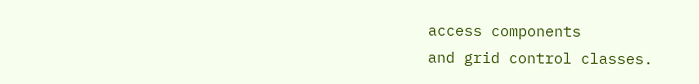access components
and grid control classes.